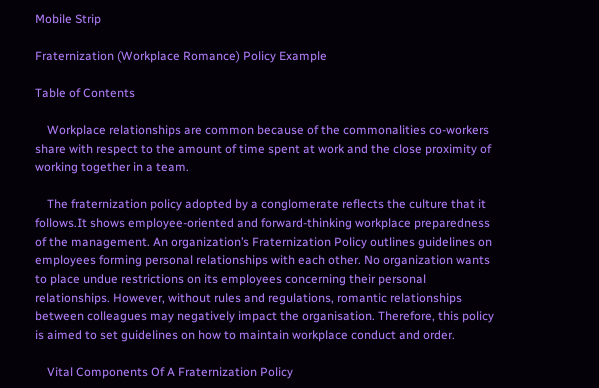Mobile Strip

Fraternization (Workplace Romance) Policy Example

Table of Contents

    Workplace relationships are common because of the commonalities co-workers share with respect to the amount of time spent at work and the close proximity of working together in a team.

    The fraternization policy adopted by a conglomerate reflects the culture that it follows.It shows employee-oriented and forward-thinking workplace preparedness of the management. An organization’s Fraternization Policy outlines guidelines on employees forming personal relationships with each other. No organization wants to place undue restrictions on its employees concerning their personal relationships. However, without rules and regulations, romantic relationships between colleagues may negatively impact the organisation. Therefore, this policy is aimed to set guidelines on how to maintain workplace conduct and order.

    Vital Components Of A Fraternization Policy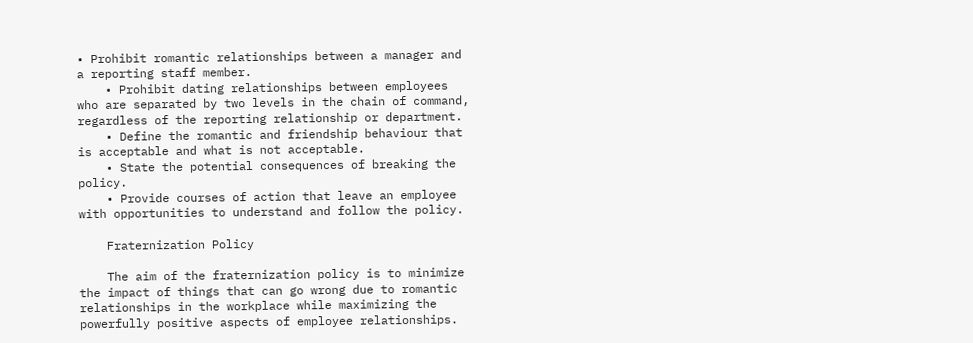• Prohibit romantic relationships between a manager and a reporting staff member.
    • Prohibit dating relationships between employees who are separated by two levels in the chain of command, regardless of the reporting relationship or department.
    • Define the romantic and friendship behaviour that is acceptable and what is not acceptable.
    • State the potential consequences of breaking the policy.
    • Provide courses of action that leave an employee with opportunities to understand and follow the policy.

    Fraternization Policy

    The aim of the fraternization policy is to minimize the impact of things that can go wrong due to romantic relationships in the workplace while maximizing the powerfully positive aspects of employee relationships.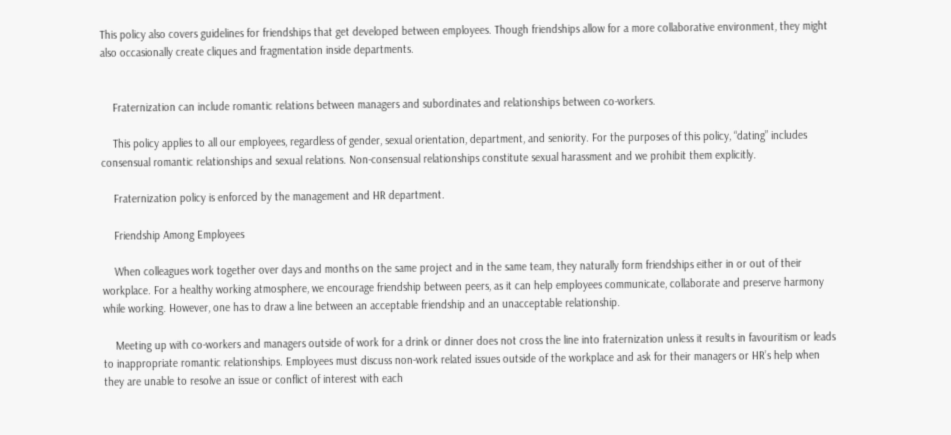This policy also covers guidelines for friendships that get developed between employees. Though friendships allow for a more collaborative environment, they might also occasionally create cliques and fragmentation inside departments.


    Fraternization can include romantic relations between managers and subordinates and relationships between co-workers.

    This policy applies to all our employees, regardless of gender, sexual orientation, department, and seniority. For the purposes of this policy, “dating” includes consensual romantic relationships and sexual relations. Non-consensual relationships constitute sexual harassment and we prohibit them explicitly.

    Fraternization policy is enforced by the management and HR department.

    Friendship Among Employees

    When colleagues work together over days and months on the same project and in the same team, they naturally form friendships either in or out of their workplace. For a healthy working atmosphere, we encourage friendship between peers, as it can help employees communicate, collaborate and preserve harmony while working. However, one has to draw a line between an acceptable friendship and an unacceptable relationship.

    Meeting up with co-workers and managers outside of work for a drink or dinner does not cross the line into fraternization unless it results in favouritism or leads to inappropriate romantic relationships. Employees must discuss non-work related issues outside of the workplace and ask for their managers or HR’s help when they are unable to resolve an issue or conflict of interest with each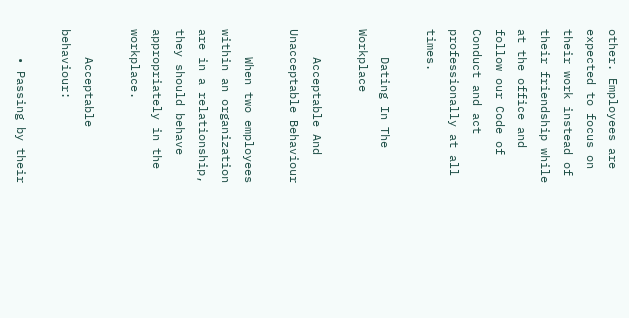other. Employees are expected to focus on their work instead of their friendship while at the office and follow our Code of Conduct and act professionally at all times.

    Dating In The Workplace

    Acceptable And Unacceptable Behaviour

    When two employees within an organization are in a relationship, they should behave appropriately in the workplace.

    Acceptable behaviour:

    • Passing by their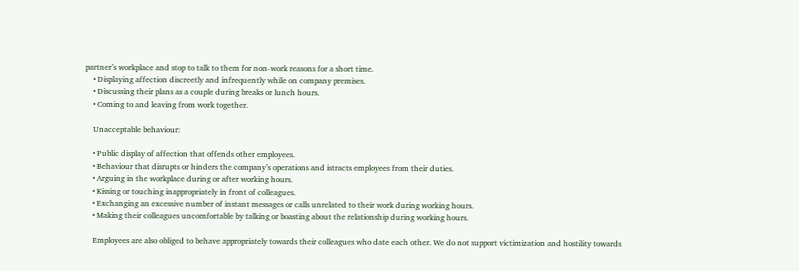partner’s workplace and stop to talk to them for non-work reasons for a short time.
    • Displaying affection discreetly and infrequently while on company premises.
    • Discussing their plans as a couple during breaks or lunch hours.
    • Coming to and leaving from work together.

    Unacceptable behaviour:

    • Public display of affection that offends other employees.
    • Behaviour that disrupts or hinders the company’s operations and istracts employees from their duties.
    • Arguing in the workplace during or after working hours.
    • Kissing or touching inappropriately in front of colleagues.
    • Exchanging an excessive number of instant messages or calls unrelated to their work during working hours.
    • Making their colleagues uncomfortable by talking or boasting about the relationship during working hours.

    Employees are also obliged to behave appropriately towards their colleagues who date each other. We do not support victimization and hostility towards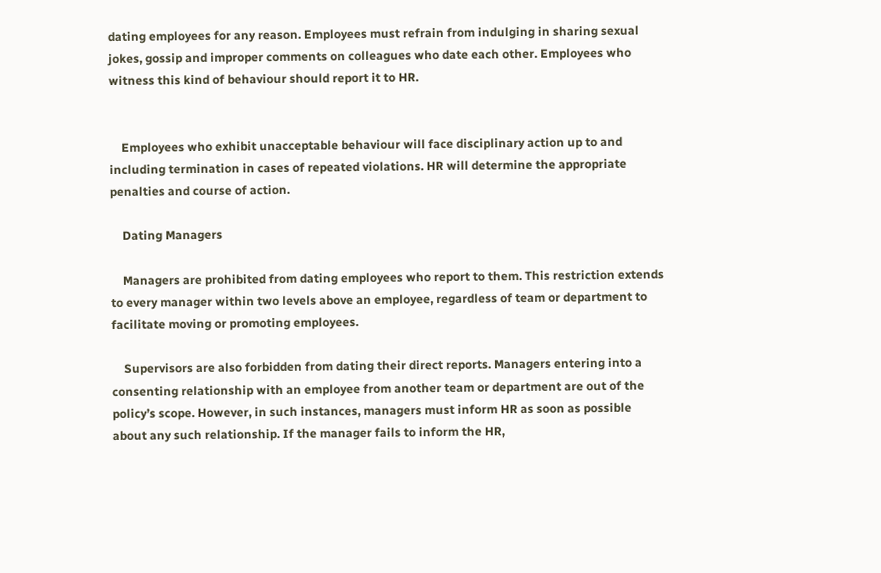dating employees for any reason. Employees must refrain from indulging in sharing sexual jokes, gossip and improper comments on colleagues who date each other. Employees who witness this kind of behaviour should report it to HR.


    Employees who exhibit unacceptable behaviour will face disciplinary action up to and including termination in cases of repeated violations. HR will determine the appropriate penalties and course of action.

    Dating Managers

    Managers are prohibited from dating employees who report to them. This restriction extends to every manager within two levels above an employee, regardless of team or department to facilitate moving or promoting employees.

    Supervisors are also forbidden from dating their direct reports. Managers entering into a consenting relationship with an employee from another team or department are out of the policy’s scope. However, in such instances, managers must inform HR as soon as possible about any such relationship. If the manager fails to inform the HR,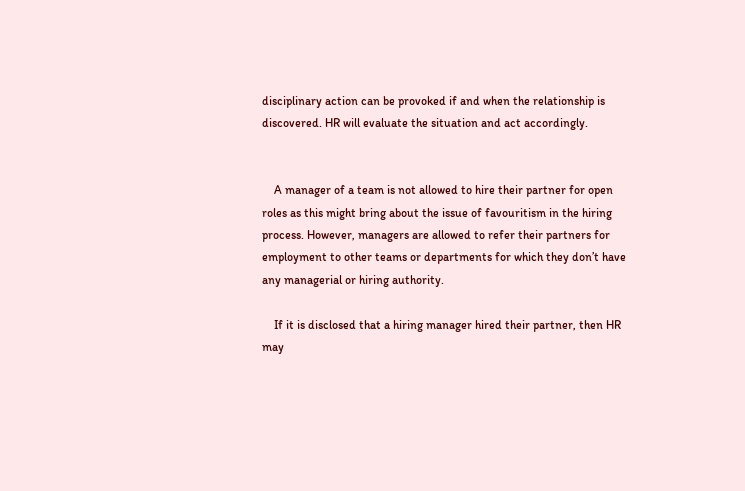disciplinary action can be provoked if and when the relationship is discovered. HR will evaluate the situation and act accordingly.


    A manager of a team is not allowed to hire their partner for open roles as this might bring about the issue of favouritism in the hiring process. However, managers are allowed to refer their partners for employment to other teams or departments for which they don’t have any managerial or hiring authority.

    If it is disclosed that a hiring manager hired their partner, then HR may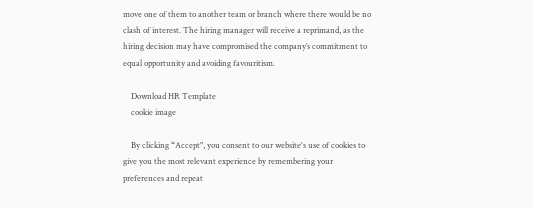move one of them to another team or branch where there would be no clash of interest. The hiring manager will receive a reprimand, as the hiring decision may have compromised the company’s commitment to equal opportunity and avoiding favouritism.

    Download HR Template
    cookie image

    By clicking “Accept", you consent to our website's use of cookies to give you the most relevant experience by remembering your preferences and repeat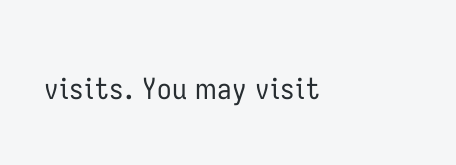visits. You may visit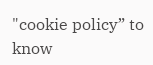"cookie policy” to know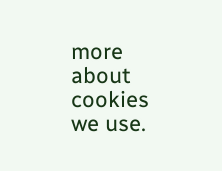more about cookies we use.